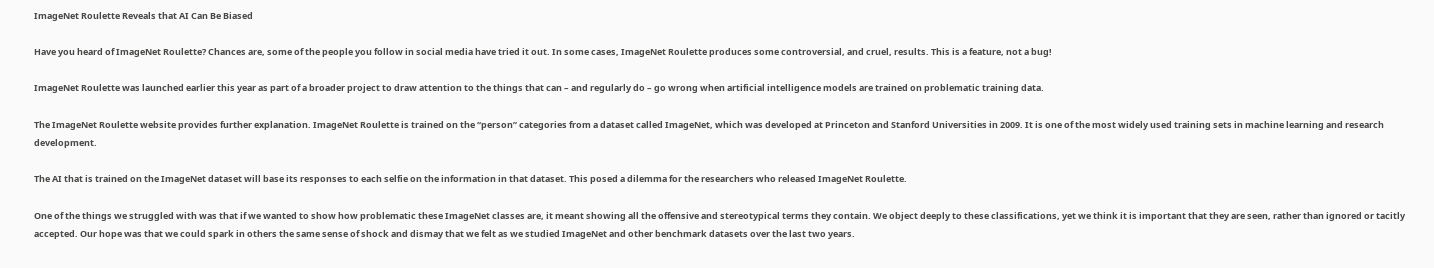ImageNet Roulette Reveals that AI Can Be Biased

Have you heard of ImageNet Roulette? Chances are, some of the people you follow in social media have tried it out. In some cases, ImageNet Roulette produces some controversial, and cruel, results. This is a feature, not a bug!

ImageNet Roulette was launched earlier this year as part of a broader project to draw attention to the things that can – and regularly do – go wrong when artificial intelligence models are trained on problematic training data.

The ImageNet Roulette website provides further explanation. ImageNet Roulette is trained on the “person” categories from a dataset called ImageNet, which was developed at Princeton and Stanford Universities in 2009. It is one of the most widely used training sets in machine learning and research development.

The AI that is trained on the ImageNet dataset will base its responses to each selfie on the information in that dataset. This posed a dilemma for the researchers who released ImageNet Roulette.

One of the things we struggled with was that if we wanted to show how problematic these ImageNet classes are, it meant showing all the offensive and stereotypical terms they contain. We object deeply to these classifications, yet we think it is important that they are seen, rather than ignored or tacitly accepted. Our hope was that we could spark in others the same sense of shock and dismay that we felt as we studied ImageNet and other benchmark datasets over the last two years.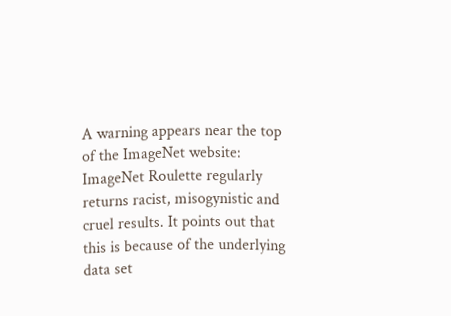A warning appears near the top of the ImageNet website: ImageNet Roulette regularly returns racist, misogynistic and cruel results. It points out that this is because of the underlying data set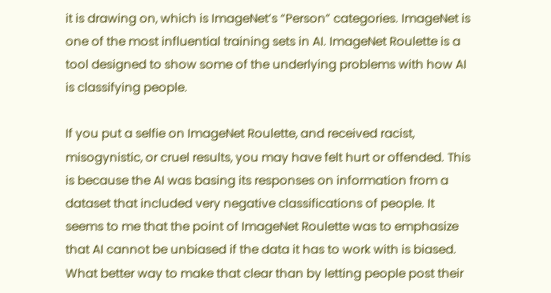it is drawing on, which is ImageNet’s “Person” categories. ImageNet is one of the most influential training sets in AI. ImageNet Roulette is a tool designed to show some of the underlying problems with how AI is classifying people.

If you put a selfie on ImageNet Roulette, and received racist, misogynistic, or cruel results, you may have felt hurt or offended. This is because the AI was basing its responses on information from a dataset that included very negative classifications of people. It seems to me that the point of ImageNet Roulette was to emphasize that AI cannot be unbiased if the data it has to work with is biased. What better way to make that clear than by letting people post their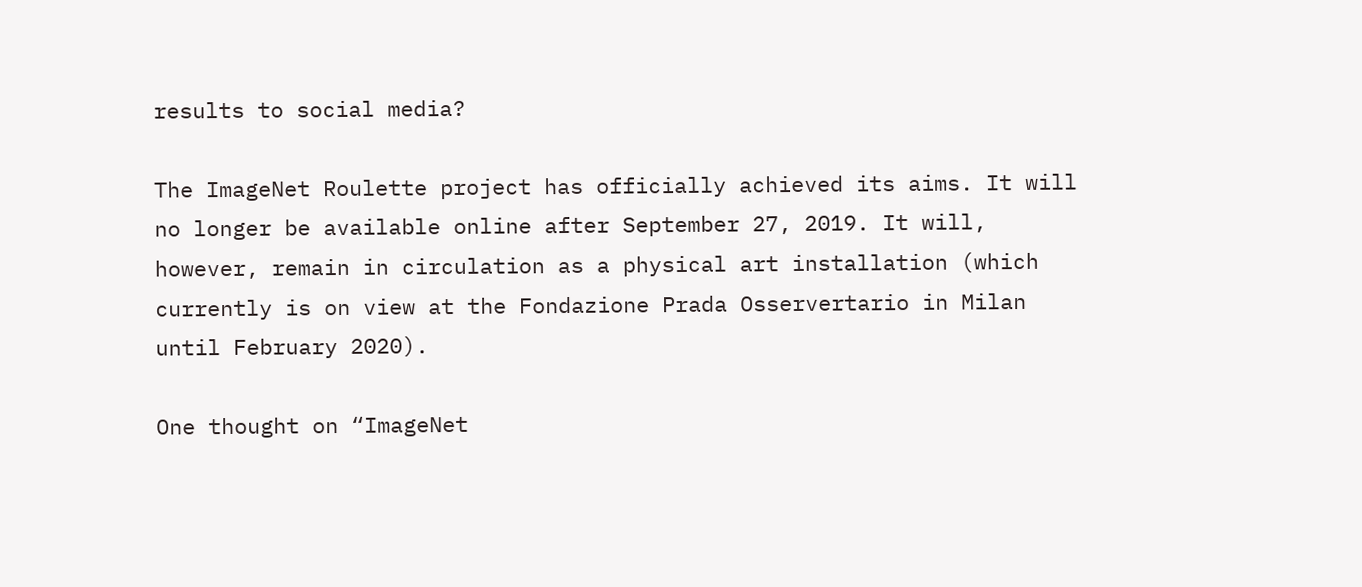results to social media?

The ImageNet Roulette project has officially achieved its aims. It will no longer be available online after September 27, 2019. It will, however, remain in circulation as a physical art installation (which currently is on view at the Fondazione Prada Osservertario in Milan until February 2020).

One thought on “ImageNet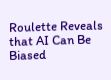Roulette Reveals that AI Can Be Biased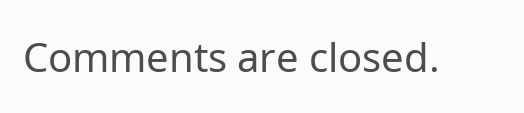Comments are closed.